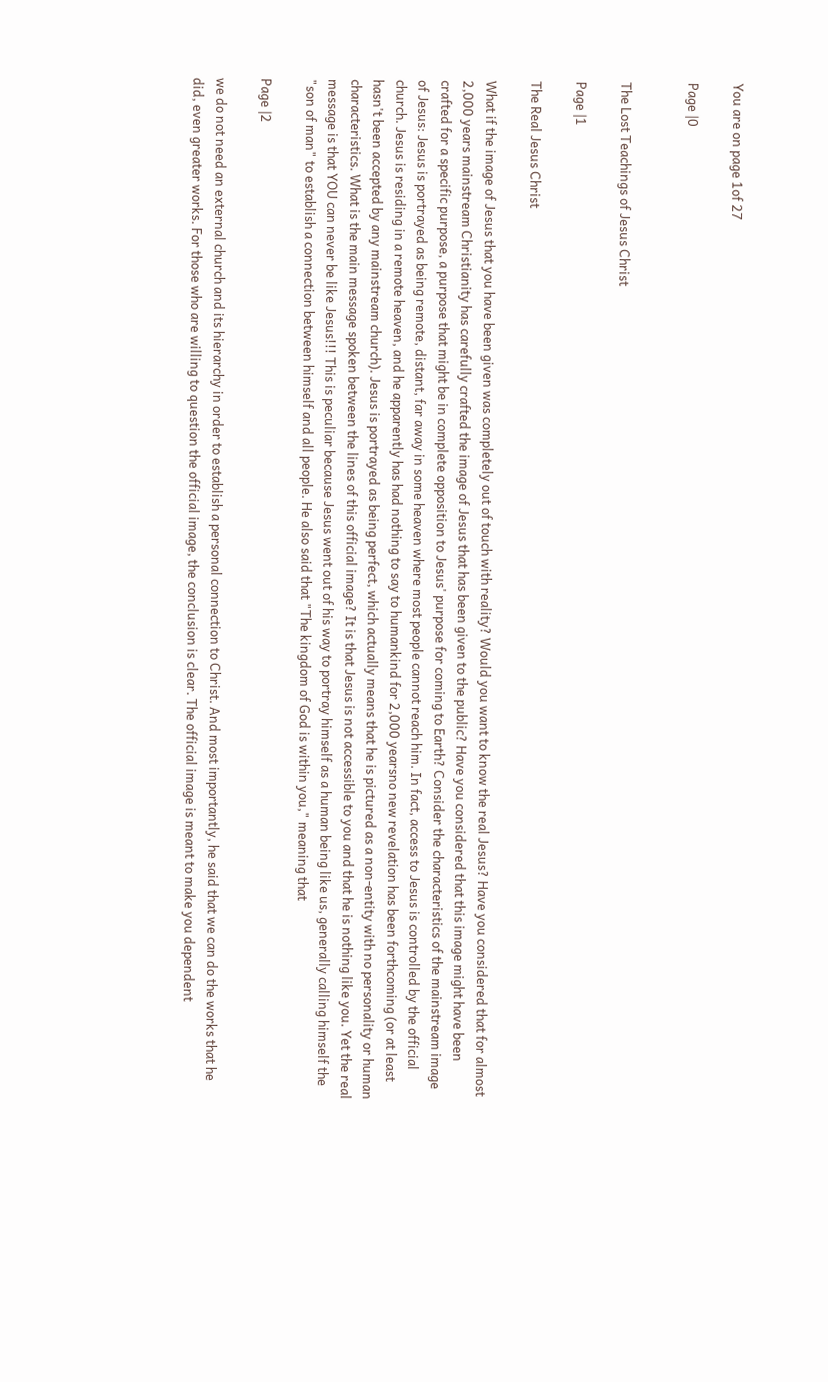You are on page 1of 27

Page |0


The Lost Teachings of Jesus Christ

Page |1

The Real Jesus Christ

What if the image of Jesus that you have been given was completely out of touch with reality? Would you want to know the real Jesus? Have you considered that for almost 2,000 years mainstream Christianity has carefully crafted the image of Jesus that has been given to the public? Have you considered that this image might have been crafted for a specific purpose, a purpose that might be in complete opposition to Jesus' purpose for coming to Earth? Consider the characteristics of the mainstream image of Jesus: Jesus is portrayed as being remote, distant, far away in some heaven where most people cannot reach him. In fact, access to Jesus is controlled by the official church. Jesus is residing in a remote heaven, and he apparently has had nothing to say to humankind for 2,000 yearsno new revelation has been forthcoming (or at least hasn't been accepted by any mainstream church). Jesus is portrayed as being perfect, which actually means that he is pictured as a non-entity with no personality or human characteristics. What is the main message spoken between the lines of this official image? It is that Jesus is not accessible to you and that he is nothing like you. Yet the real message is that YOU can never be like Jesus!!! This is peculiar because Jesus went out of his way to portray himself as a human being like us, generally calling himself the "son of man" to establish a connection between himself and all people. He also said that "The kingdom of God is within you," meaning that

Page |2

we do not need an external church and its hierarchy in order to establish a personal connection to Christ. And most importantly, he said that we can do the works that he did, even greater works. For those who are willing to question the official image, the conclusion is clear. The official image is meant to make you dependent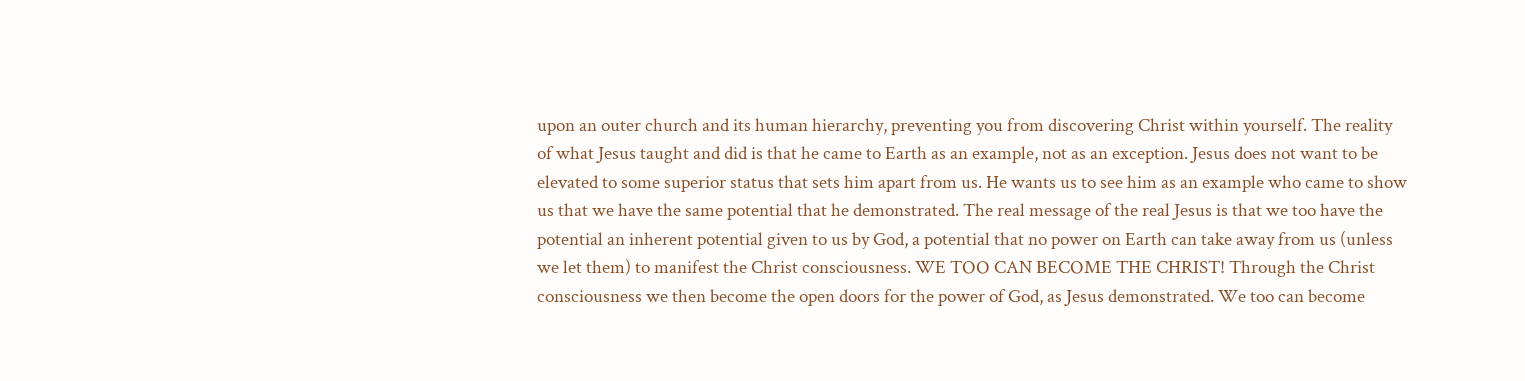upon an outer church and its human hierarchy, preventing you from discovering Christ within yourself. The reality of what Jesus taught and did is that he came to Earth as an example, not as an exception. Jesus does not want to be elevated to some superior status that sets him apart from us. He wants us to see him as an example who came to show us that we have the same potential that he demonstrated. The real message of the real Jesus is that we too have the potential an inherent potential given to us by God, a potential that no power on Earth can take away from us (unless we let them) to manifest the Christ consciousness. WE TOO CAN BECOME THE CHRIST! Through the Christ consciousness we then become the open doors for the power of God, as Jesus demonstrated. We too can become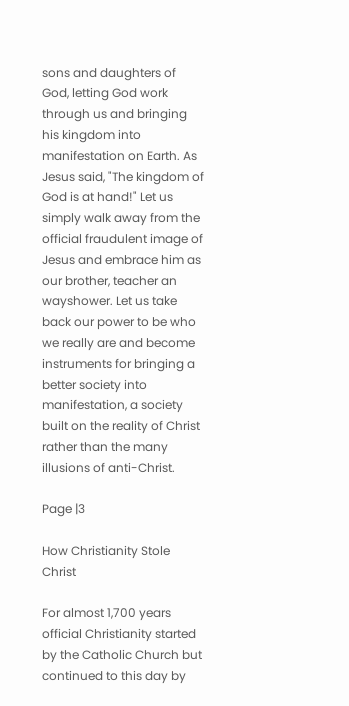sons and daughters of God, letting God work through us and bringing his kingdom into manifestation on Earth. As Jesus said, "The kingdom of God is at hand!" Let us simply walk away from the official fraudulent image of Jesus and embrace him as our brother, teacher an wayshower. Let us take back our power to be who we really are and become instruments for bringing a better society into manifestation, a society built on the reality of Christ rather than the many illusions of anti-Christ.

Page |3

How Christianity Stole Christ

For almost 1,700 years official Christianity started by the Catholic Church but continued to this day by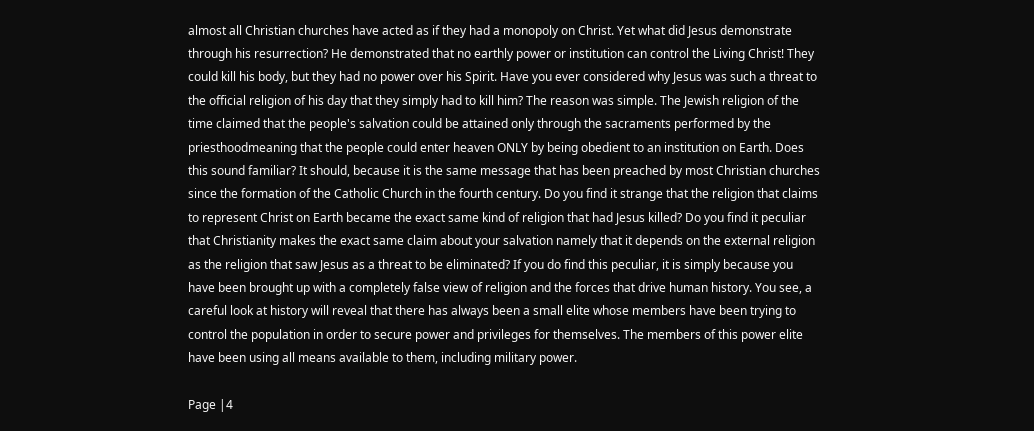almost all Christian churches have acted as if they had a monopoly on Christ. Yet what did Jesus demonstrate through his resurrection? He demonstrated that no earthly power or institution can control the Living Christ! They could kill his body, but they had no power over his Spirit. Have you ever considered why Jesus was such a threat to the official religion of his day that they simply had to kill him? The reason was simple. The Jewish religion of the time claimed that the people's salvation could be attained only through the sacraments performed by the priesthoodmeaning that the people could enter heaven ONLY by being obedient to an institution on Earth. Does this sound familiar? It should, because it is the same message that has been preached by most Christian churches since the formation of the Catholic Church in the fourth century. Do you find it strange that the religion that claims to represent Christ on Earth became the exact same kind of religion that had Jesus killed? Do you find it peculiar that Christianity makes the exact same claim about your salvation namely that it depends on the external religion as the religion that saw Jesus as a threat to be eliminated? If you do find this peculiar, it is simply because you have been brought up with a completely false view of religion and the forces that drive human history. You see, a careful look at history will reveal that there has always been a small elite whose members have been trying to control the population in order to secure power and privileges for themselves. The members of this power elite have been using all means available to them, including military power.

Page |4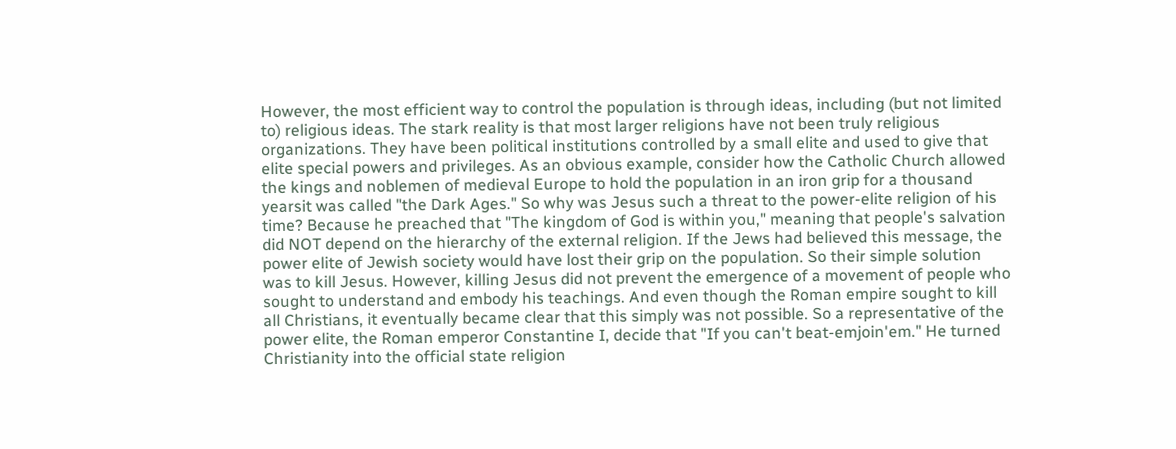However, the most efficient way to control the population is through ideas, including (but not limited to) religious ideas. The stark reality is that most larger religions have not been truly religious organizations. They have been political institutions controlled by a small elite and used to give that elite special powers and privileges. As an obvious example, consider how the Catholic Church allowed the kings and noblemen of medieval Europe to hold the population in an iron grip for a thousand yearsit was called "the Dark Ages." So why was Jesus such a threat to the power-elite religion of his time? Because he preached that "The kingdom of God is within you," meaning that people's salvation did NOT depend on the hierarchy of the external religion. If the Jews had believed this message, the power elite of Jewish society would have lost their grip on the population. So their simple solution was to kill Jesus. However, killing Jesus did not prevent the emergence of a movement of people who sought to understand and embody his teachings. And even though the Roman empire sought to kill all Christians, it eventually became clear that this simply was not possible. So a representative of the power elite, the Roman emperor Constantine I, decide that "If you can't beat-emjoin'em." He turned Christianity into the official state religion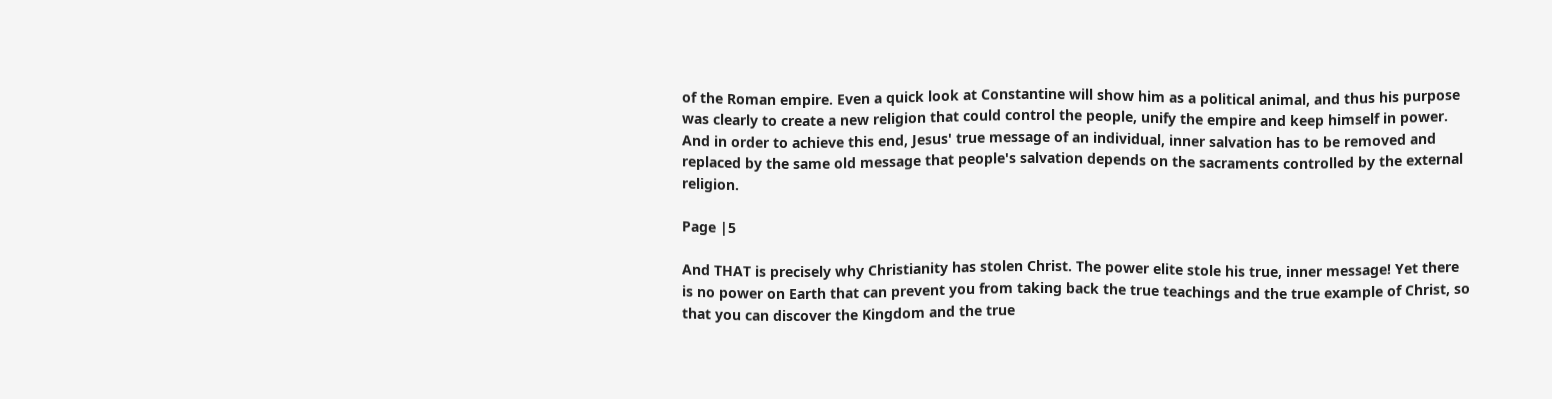of the Roman empire. Even a quick look at Constantine will show him as a political animal, and thus his purpose was clearly to create a new religion that could control the people, unify the empire and keep himself in power. And in order to achieve this end, Jesus' true message of an individual, inner salvation has to be removed and replaced by the same old message that people's salvation depends on the sacraments controlled by the external religion.

Page |5

And THAT is precisely why Christianity has stolen Christ. The power elite stole his true, inner message! Yet there is no power on Earth that can prevent you from taking back the true teachings and the true example of Christ, so that you can discover the Kingdom and the true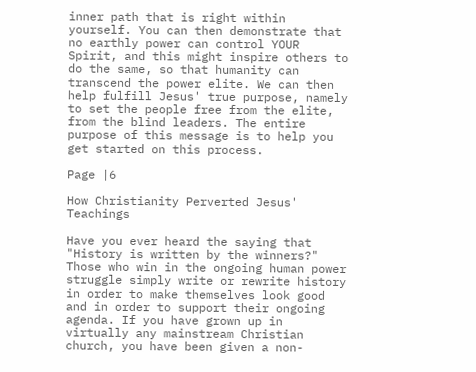inner path that is right within yourself. You can then demonstrate that no earthly power can control YOUR Spirit, and this might inspire others to do the same, so that humanity can transcend the power elite. We can then help fulfill Jesus' true purpose, namely to set the people free from the elite, from the blind leaders. The entire purpose of this message is to help you get started on this process.

Page |6

How Christianity Perverted Jesus' Teachings

Have you ever heard the saying that "History is written by the winners?" Those who win in the ongoing human power struggle simply write or rewrite history in order to make themselves look good and in order to support their ongoing agenda. If you have grown up in virtually any mainstream Christian church, you have been given a non-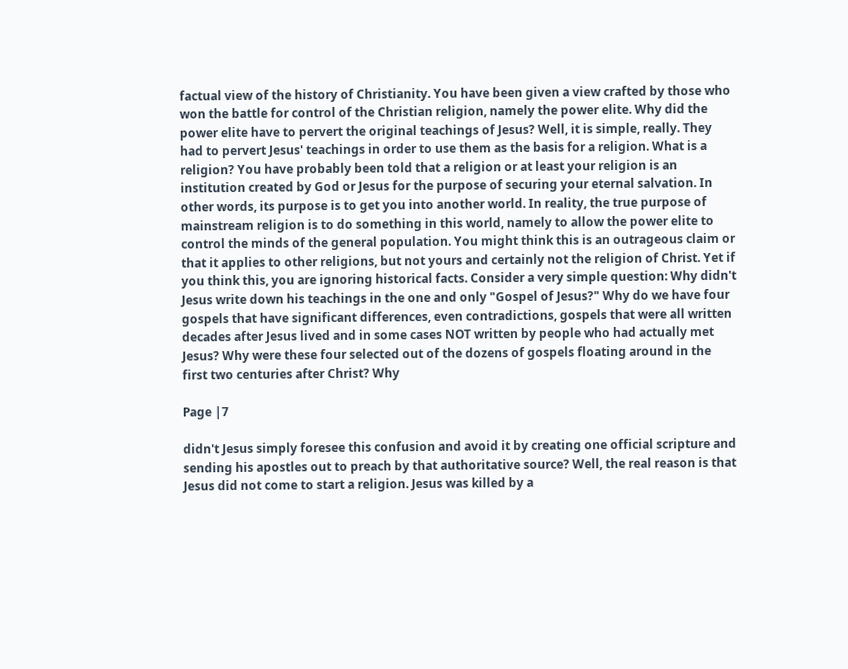factual view of the history of Christianity. You have been given a view crafted by those who won the battle for control of the Christian religion, namely the power elite. Why did the power elite have to pervert the original teachings of Jesus? Well, it is simple, really. They had to pervert Jesus' teachings in order to use them as the basis for a religion. What is a religion? You have probably been told that a religion or at least your religion is an institution created by God or Jesus for the purpose of securing your eternal salvation. In other words, its purpose is to get you into another world. In reality, the true purpose of mainstream religion is to do something in this world, namely to allow the power elite to control the minds of the general population. You might think this is an outrageous claim or that it applies to other religions, but not yours and certainly not the religion of Christ. Yet if you think this, you are ignoring historical facts. Consider a very simple question: Why didn't Jesus write down his teachings in the one and only "Gospel of Jesus?" Why do we have four gospels that have significant differences, even contradictions, gospels that were all written decades after Jesus lived and in some cases NOT written by people who had actually met Jesus? Why were these four selected out of the dozens of gospels floating around in the first two centuries after Christ? Why

Page |7

didn't Jesus simply foresee this confusion and avoid it by creating one official scripture and sending his apostles out to preach by that authoritative source? Well, the real reason is that Jesus did not come to start a religion. Jesus was killed by a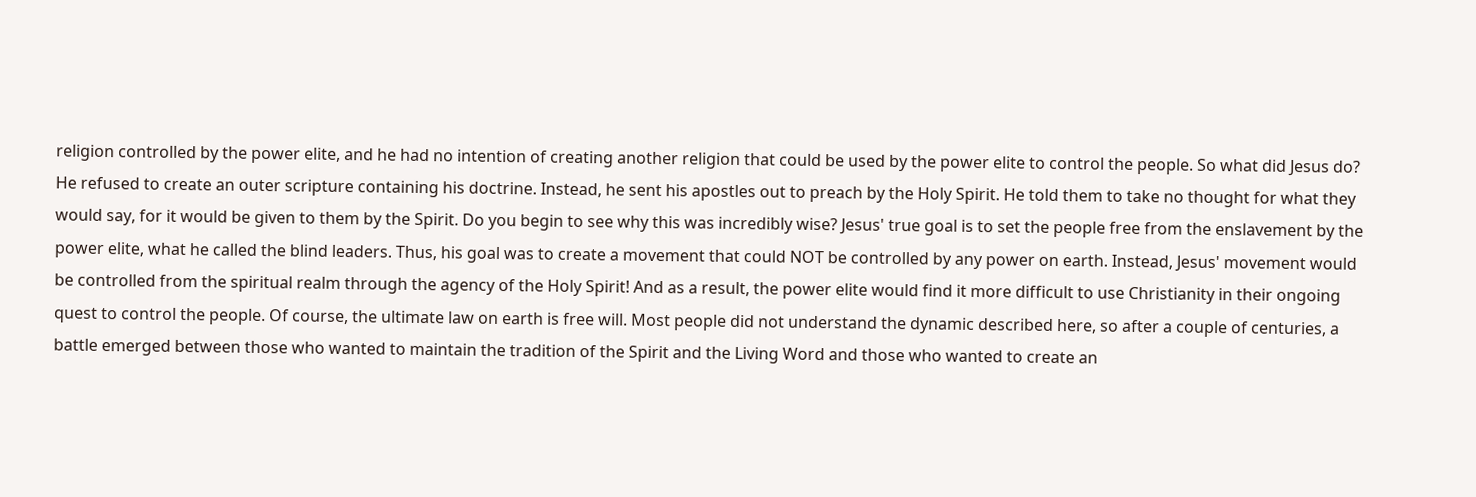religion controlled by the power elite, and he had no intention of creating another religion that could be used by the power elite to control the people. So what did Jesus do? He refused to create an outer scripture containing his doctrine. Instead, he sent his apostles out to preach by the Holy Spirit. He told them to take no thought for what they would say, for it would be given to them by the Spirit. Do you begin to see why this was incredibly wise? Jesus' true goal is to set the people free from the enslavement by the power elite, what he called the blind leaders. Thus, his goal was to create a movement that could NOT be controlled by any power on earth. Instead, Jesus' movement would be controlled from the spiritual realm through the agency of the Holy Spirit! And as a result, the power elite would find it more difficult to use Christianity in their ongoing quest to control the people. Of course, the ultimate law on earth is free will. Most people did not understand the dynamic described here, so after a couple of centuries, a battle emerged between those who wanted to maintain the tradition of the Spirit and the Living Word and those who wanted to create an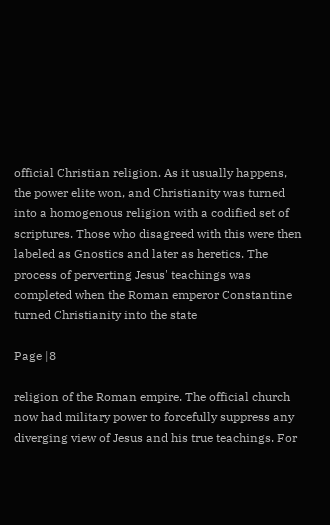official Christian religion. As it usually happens, the power elite won, and Christianity was turned into a homogenous religion with a codified set of scriptures. Those who disagreed with this were then labeled as Gnostics and later as heretics. The process of perverting Jesus' teachings was completed when the Roman emperor Constantine turned Christianity into the state

Page |8

religion of the Roman empire. The official church now had military power to forcefully suppress any diverging view of Jesus and his true teachings. For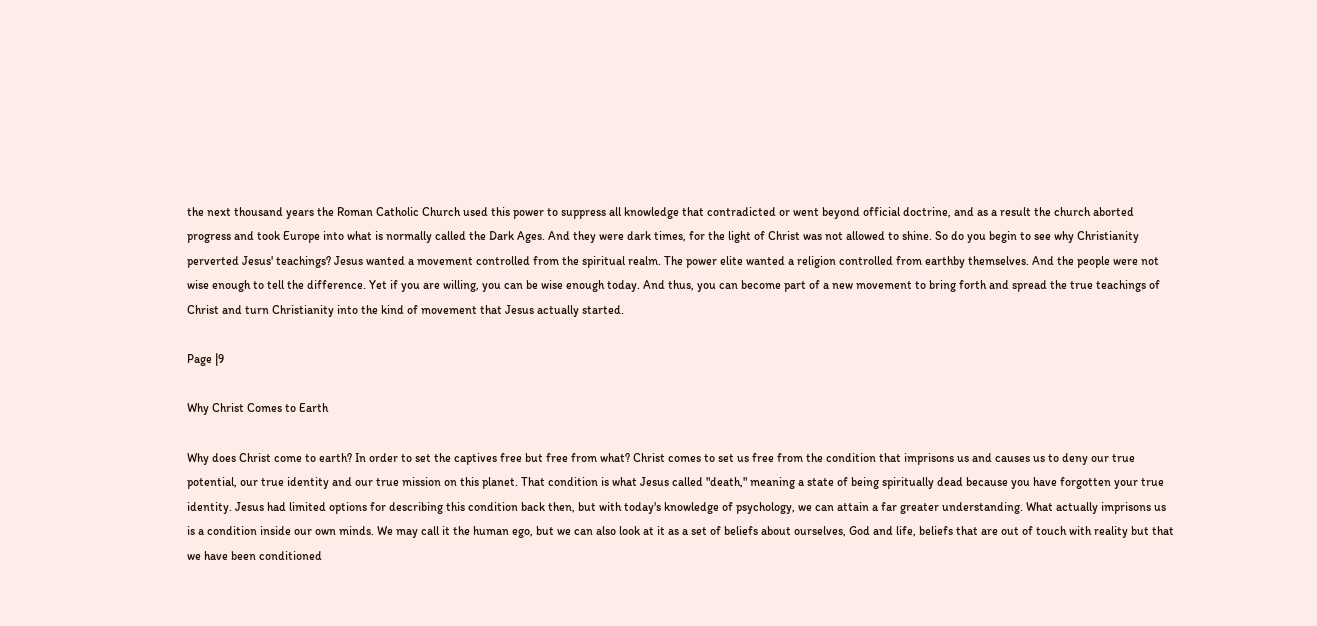the next thousand years the Roman Catholic Church used this power to suppress all knowledge that contradicted or went beyond official doctrine, and as a result the church aborted progress and took Europe into what is normally called the Dark Ages. And they were dark times, for the light of Christ was not allowed to shine. So do you begin to see why Christianity perverted Jesus' teachings? Jesus wanted a movement controlled from the spiritual realm. The power elite wanted a religion controlled from earthby themselves. And the people were not wise enough to tell the difference. Yet if you are willing, you can be wise enough today. And thus, you can become part of a new movement to bring forth and spread the true teachings of Christ and turn Christianity into the kind of movement that Jesus actually started.

Page |9

Why Christ Comes to Earth

Why does Christ come to earth? In order to set the captives free but free from what? Christ comes to set us free from the condition that imprisons us and causes us to deny our true potential, our true identity and our true mission on this planet. That condition is what Jesus called "death," meaning a state of being spiritually dead because you have forgotten your true identity. Jesus had limited options for describing this condition back then, but with today's knowledge of psychology, we can attain a far greater understanding. What actually imprisons us is a condition inside our own minds. We may call it the human ego, but we can also look at it as a set of beliefs about ourselves, God and life, beliefs that are out of touch with reality but that we have been conditioned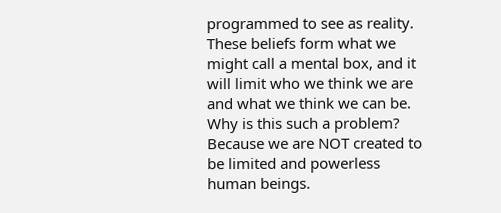programmed to see as reality. These beliefs form what we might call a mental box, and it will limit who we think we are and what we think we can be. Why is this such a problem? Because we are NOT created to be limited and powerless human beings.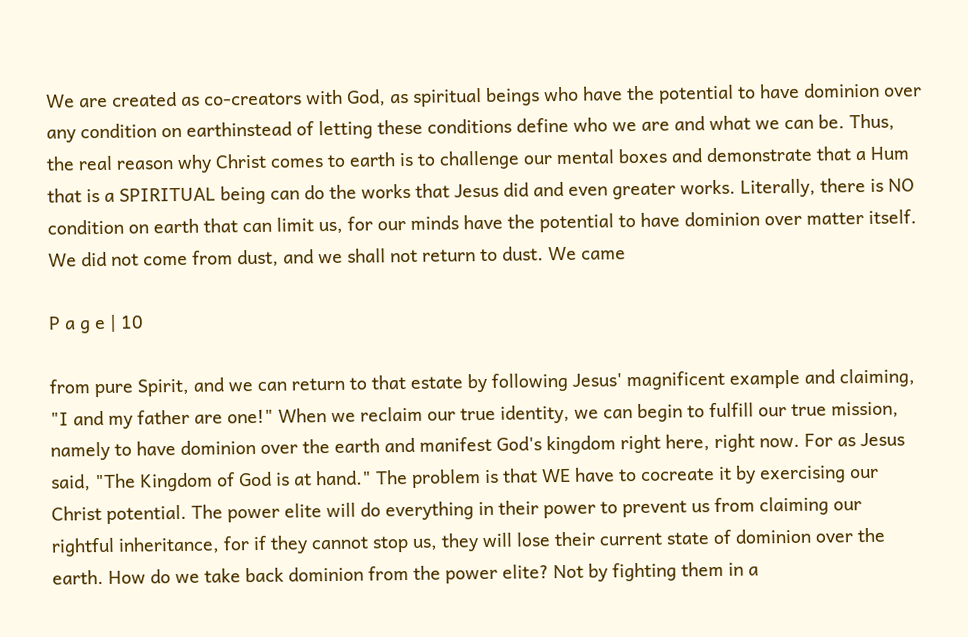We are created as co-creators with God, as spiritual beings who have the potential to have dominion over any condition on earthinstead of letting these conditions define who we are and what we can be. Thus, the real reason why Christ comes to earth is to challenge our mental boxes and demonstrate that a Hum that is a SPIRITUAL being can do the works that Jesus did and even greater works. Literally, there is NO condition on earth that can limit us, for our minds have the potential to have dominion over matter itself. We did not come from dust, and we shall not return to dust. We came

P a g e | 10

from pure Spirit, and we can return to that estate by following Jesus' magnificent example and claiming, "I and my father are one!" When we reclaim our true identity, we can begin to fulfill our true mission, namely to have dominion over the earth and manifest God's kingdom right here, right now. For as Jesus said, "The Kingdom of God is at hand." The problem is that WE have to cocreate it by exercising our Christ potential. The power elite will do everything in their power to prevent us from claiming our rightful inheritance, for if they cannot stop us, they will lose their current state of dominion over the earth. How do we take back dominion from the power elite? Not by fighting them in a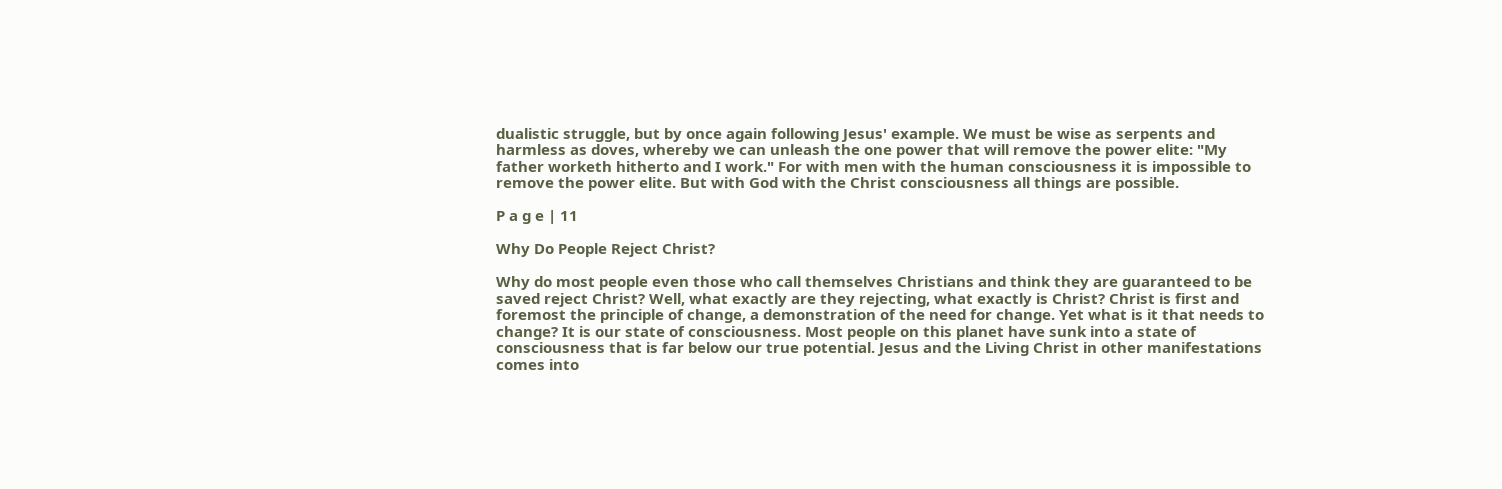dualistic struggle, but by once again following Jesus' example. We must be wise as serpents and harmless as doves, whereby we can unleash the one power that will remove the power elite: "My father worketh hitherto and I work." For with men with the human consciousness it is impossible to remove the power elite. But with God with the Christ consciousness all things are possible.

P a g e | 11

Why Do People Reject Christ?

Why do most people even those who call themselves Christians and think they are guaranteed to be saved reject Christ? Well, what exactly are they rejecting, what exactly is Christ? Christ is first and foremost the principle of change, a demonstration of the need for change. Yet what is it that needs to change? It is our state of consciousness. Most people on this planet have sunk into a state of consciousness that is far below our true potential. Jesus and the Living Christ in other manifestations comes into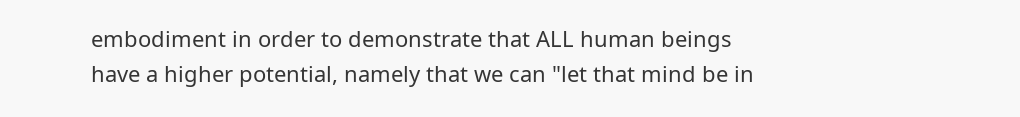embodiment in order to demonstrate that ALL human beings have a higher potential, namely that we can "let that mind be in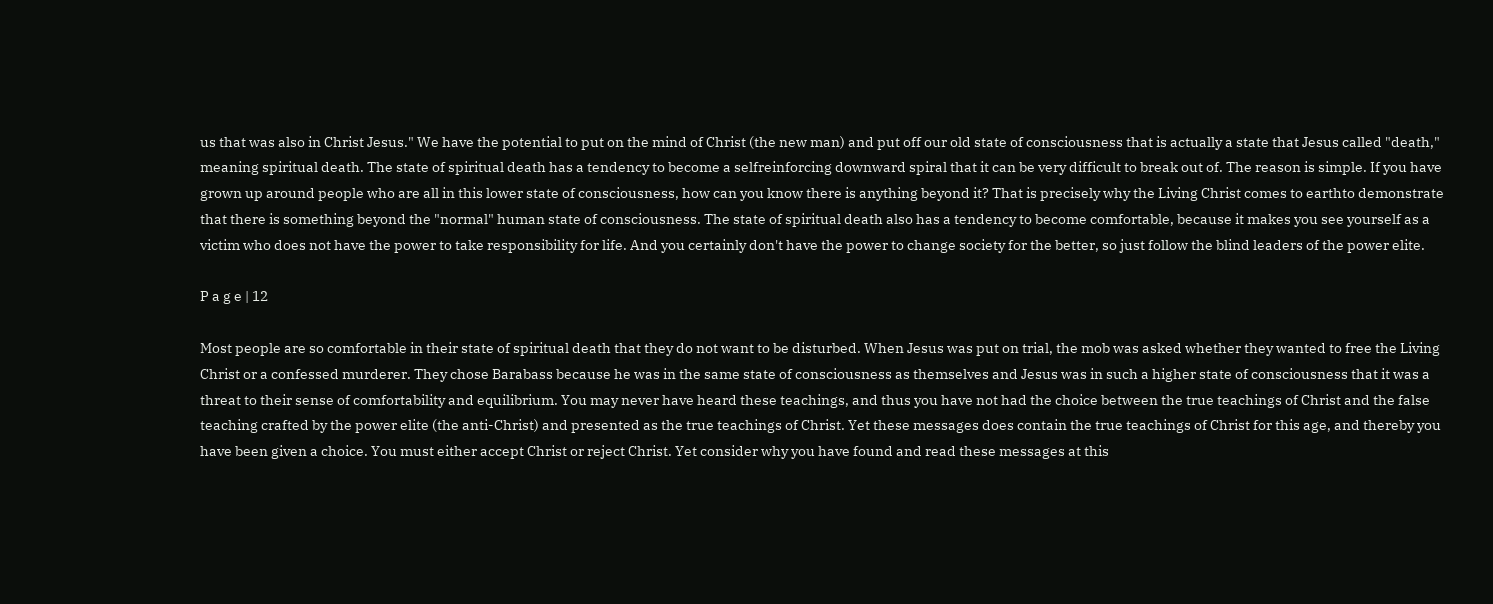us that was also in Christ Jesus." We have the potential to put on the mind of Christ (the new man) and put off our old state of consciousness that is actually a state that Jesus called "death," meaning spiritual death. The state of spiritual death has a tendency to become a selfreinforcing downward spiral that it can be very difficult to break out of. The reason is simple. If you have grown up around people who are all in this lower state of consciousness, how can you know there is anything beyond it? That is precisely why the Living Christ comes to earthto demonstrate that there is something beyond the "normal" human state of consciousness. The state of spiritual death also has a tendency to become comfortable, because it makes you see yourself as a victim who does not have the power to take responsibility for life. And you certainly don't have the power to change society for the better, so just follow the blind leaders of the power elite.

P a g e | 12

Most people are so comfortable in their state of spiritual death that they do not want to be disturbed. When Jesus was put on trial, the mob was asked whether they wanted to free the Living Christ or a confessed murderer. They chose Barabass because he was in the same state of consciousness as themselves and Jesus was in such a higher state of consciousness that it was a threat to their sense of comfortability and equilibrium. You may never have heard these teachings, and thus you have not had the choice between the true teachings of Christ and the false teaching crafted by the power elite (the anti-Christ) and presented as the true teachings of Christ. Yet these messages does contain the true teachings of Christ for this age, and thereby you have been given a choice. You must either accept Christ or reject Christ. Yet consider why you have found and read these messages at this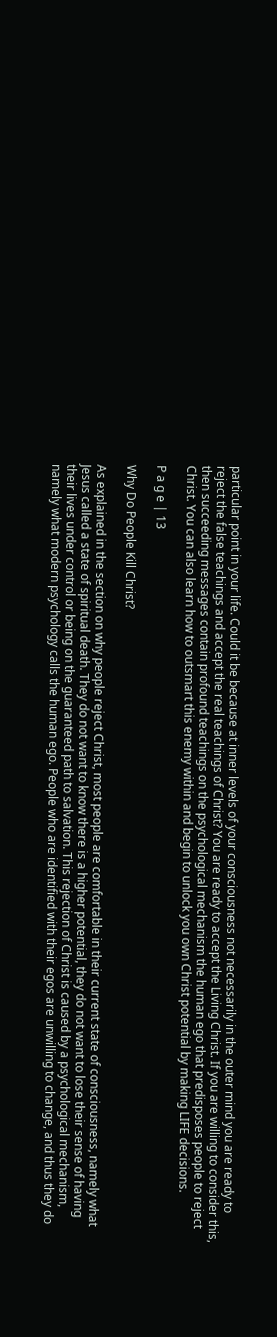particular point in your life. Could it be because at inner levels of your consciousness not necessarily in the outer mind you are ready to reject the false teachings and accept the real teachings of Christ? You are ready to accept the Living Christ. If you are willing to consider this, then succeeding messages contain profound teachings on the psychological mechanism the human ego that predisposes people to reject Christ. You can also learn how to outsmart this enemy within and begin to unlock you own Christ potential by making LIFE decisions.

P a g e | 13

Why Do People Kill Christ?

As explained in the section on why people reject Christ, most people are comfortable in their current state of consciousness, namely what Jesus called a state of spiritual death. They do not want to know there is a higher potential, they do not want to lose their sense of having their lives under control or being on the guaranteed path to salvation. This rejection of Christ is caused by a psychological mechanism, namely what modern psychology calls the human ego. People who are identified with their egos are unwilling to change, and thus they do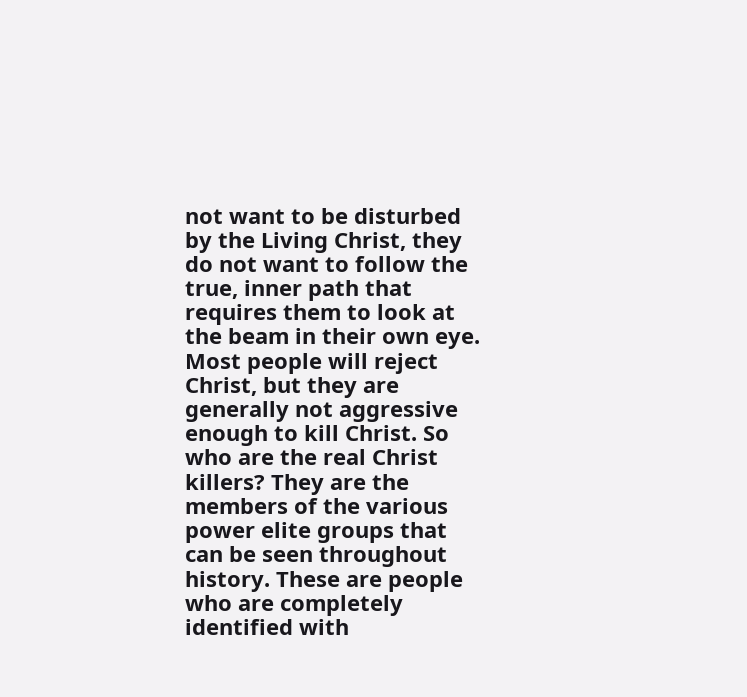not want to be disturbed by the Living Christ, they do not want to follow the true, inner path that requires them to look at the beam in their own eye. Most people will reject Christ, but they are generally not aggressive enough to kill Christ. So who are the real Christ killers? They are the members of the various power elite groups that can be seen throughout history. These are people who are completely identified with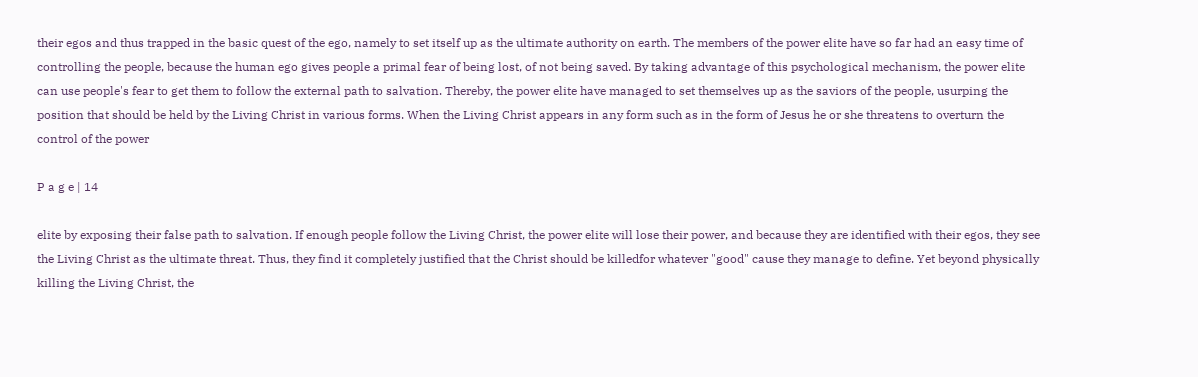their egos and thus trapped in the basic quest of the ego, namely to set itself up as the ultimate authority on earth. The members of the power elite have so far had an easy time of controlling the people, because the human ego gives people a primal fear of being lost, of not being saved. By taking advantage of this psychological mechanism, the power elite can use people's fear to get them to follow the external path to salvation. Thereby, the power elite have managed to set themselves up as the saviors of the people, usurping the position that should be held by the Living Christ in various forms. When the Living Christ appears in any form such as in the form of Jesus he or she threatens to overturn the control of the power

P a g e | 14

elite by exposing their false path to salvation. If enough people follow the Living Christ, the power elite will lose their power, and because they are identified with their egos, they see the Living Christ as the ultimate threat. Thus, they find it completely justified that the Christ should be killedfor whatever "good" cause they manage to define. Yet beyond physically killing the Living Christ, the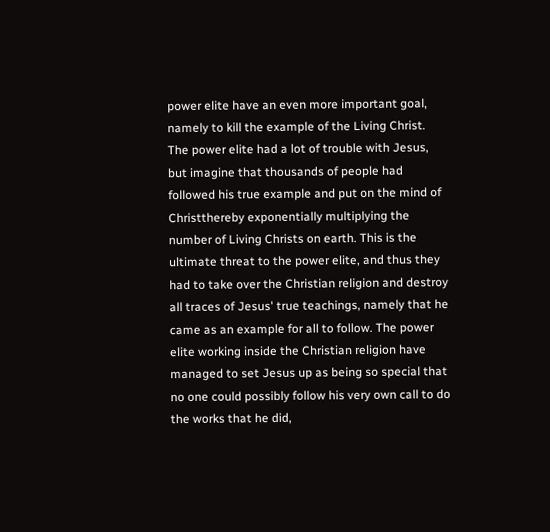power elite have an even more important goal, namely to kill the example of the Living Christ. The power elite had a lot of trouble with Jesus, but imagine that thousands of people had followed his true example and put on the mind of Christthereby exponentially multiplying the number of Living Christs on earth. This is the ultimate threat to the power elite, and thus they had to take over the Christian religion and destroy all traces of Jesus' true teachings, namely that he came as an example for all to follow. The power elite working inside the Christian religion have managed to set Jesus up as being so special that no one could possibly follow his very own call to do the works that he did,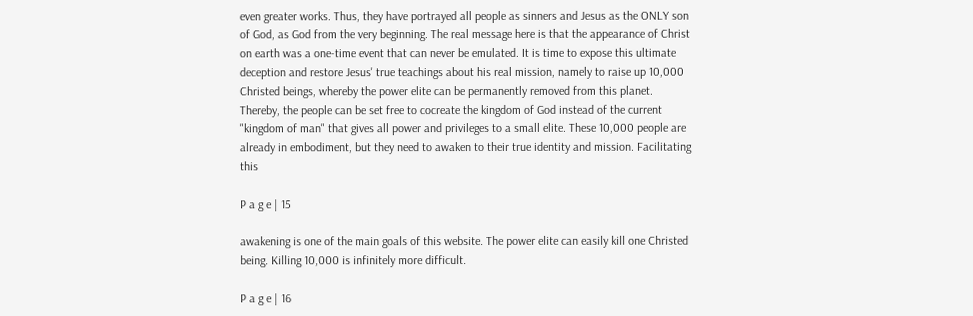even greater works. Thus, they have portrayed all people as sinners and Jesus as the ONLY son of God, as God from the very beginning. The real message here is that the appearance of Christ on earth was a one-time event that can never be emulated. It is time to expose this ultimate deception and restore Jesus' true teachings about his real mission, namely to raise up 10,000 Christed beings, whereby the power elite can be permanently removed from this planet. Thereby, the people can be set free to cocreate the kingdom of God instead of the current "kingdom of man" that gives all power and privileges to a small elite. These 10,000 people are already in embodiment, but they need to awaken to their true identity and mission. Facilitating this

P a g e | 15

awakening is one of the main goals of this website. The power elite can easily kill one Christed being. Killing 10,000 is infinitely more difficult.

P a g e | 16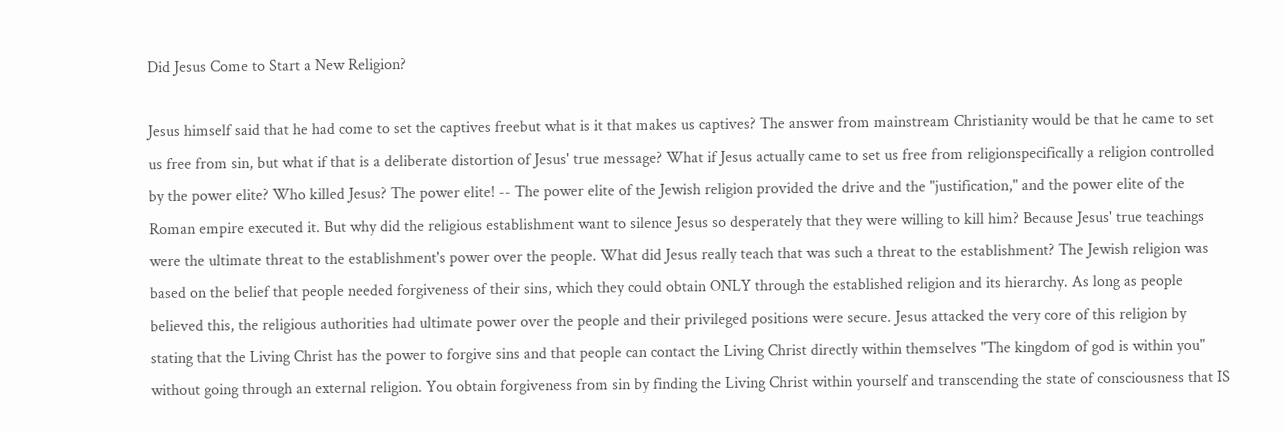Did Jesus Come to Start a New Religion?

Jesus himself said that he had come to set the captives freebut what is it that makes us captives? The answer from mainstream Christianity would be that he came to set us free from sin, but what if that is a deliberate distortion of Jesus' true message? What if Jesus actually came to set us free from religionspecifically a religion controlled by the power elite? Who killed Jesus? The power elite! -- The power elite of the Jewish religion provided the drive and the "justification," and the power elite of the Roman empire executed it. But why did the religious establishment want to silence Jesus so desperately that they were willing to kill him? Because Jesus' true teachings were the ultimate threat to the establishment's power over the people. What did Jesus really teach that was such a threat to the establishment? The Jewish religion was based on the belief that people needed forgiveness of their sins, which they could obtain ONLY through the established religion and its hierarchy. As long as people believed this, the religious authorities had ultimate power over the people and their privileged positions were secure. Jesus attacked the very core of this religion by stating that the Living Christ has the power to forgive sins and that people can contact the Living Christ directly within themselves "The kingdom of god is within you" without going through an external religion. You obtain forgiveness from sin by finding the Living Christ within yourself and transcending the state of consciousness that IS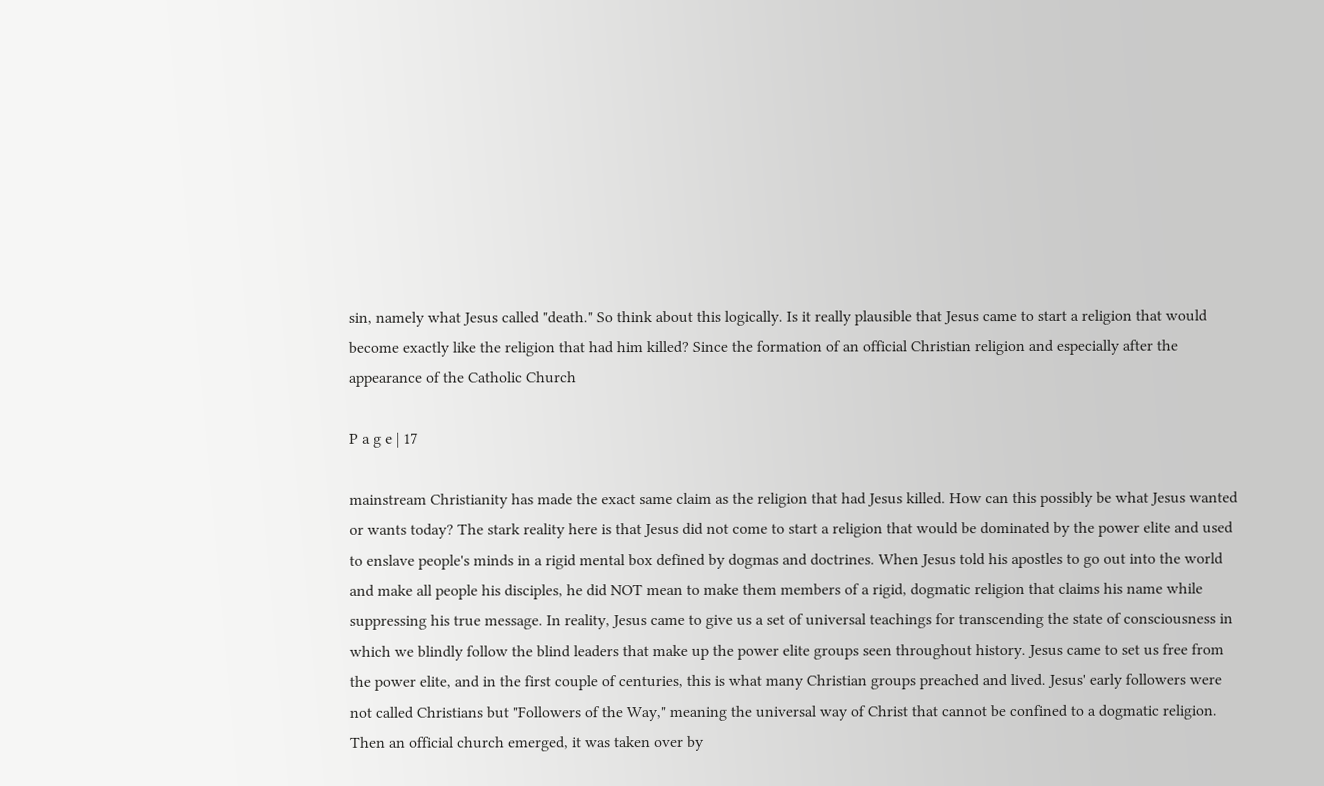sin, namely what Jesus called "death." So think about this logically. Is it really plausible that Jesus came to start a religion that would become exactly like the religion that had him killed? Since the formation of an official Christian religion and especially after the appearance of the Catholic Church

P a g e | 17

mainstream Christianity has made the exact same claim as the religion that had Jesus killed. How can this possibly be what Jesus wanted or wants today? The stark reality here is that Jesus did not come to start a religion that would be dominated by the power elite and used to enslave people's minds in a rigid mental box defined by dogmas and doctrines. When Jesus told his apostles to go out into the world and make all people his disciples, he did NOT mean to make them members of a rigid, dogmatic religion that claims his name while suppressing his true message. In reality, Jesus came to give us a set of universal teachings for transcending the state of consciousness in which we blindly follow the blind leaders that make up the power elite groups seen throughout history. Jesus came to set us free from the power elite, and in the first couple of centuries, this is what many Christian groups preached and lived. Jesus' early followers were not called Christians but "Followers of the Way," meaning the universal way of Christ that cannot be confined to a dogmatic religion. Then an official church emerged, it was taken over by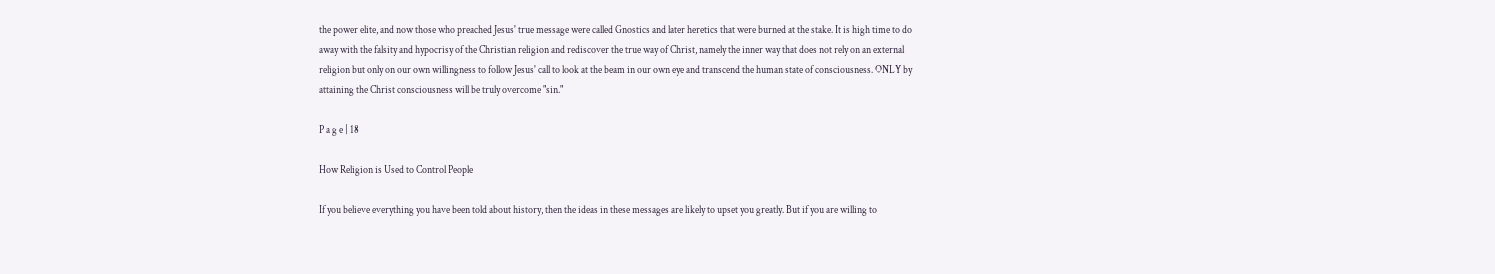the power elite, and now those who preached Jesus' true message were called Gnostics and later heretics that were burned at the stake. It is high time to do away with the falsity and hypocrisy of the Christian religion and rediscover the true way of Christ, namely the inner way that does not rely on an external religion but only on our own willingness to follow Jesus' call to look at the beam in our own eye and transcend the human state of consciousness. ONLY by attaining the Christ consciousness will be truly overcome "sin."

P a g e | 18

How Religion is Used to Control People

If you believe everything you have been told about history, then the ideas in these messages are likely to upset you greatly. But if you are willing to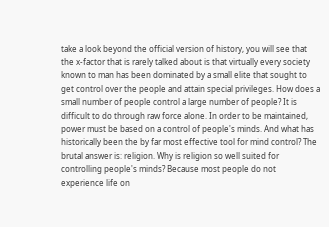take a look beyond the official version of history, you will see that the x-factor that is rarely talked about is that virtually every society known to man has been dominated by a small elite that sought to get control over the people and attain special privileges. How does a small number of people control a large number of people? It is difficult to do through raw force alone. In order to be maintained, power must be based on a control of people's minds. And what has historically been the by far most effective tool for mind control? The brutal answer is: religion. Why is religion so well suited for controlling people's minds? Because most people do not experience life on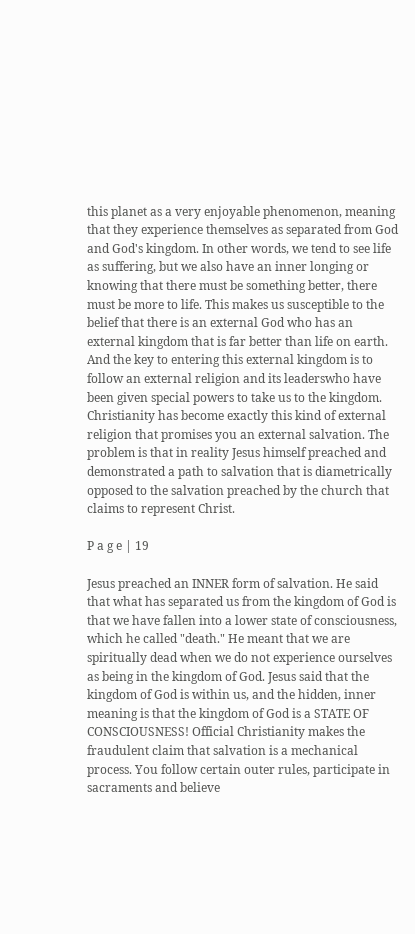this planet as a very enjoyable phenomenon, meaning that they experience themselves as separated from God and God's kingdom. In other words, we tend to see life as suffering, but we also have an inner longing or knowing that there must be something better, there must be more to life. This makes us susceptible to the belief that there is an external God who has an external kingdom that is far better than life on earth. And the key to entering this external kingdom is to follow an external religion and its leaderswho have been given special powers to take us to the kingdom. Christianity has become exactly this kind of external religion that promises you an external salvation. The problem is that in reality Jesus himself preached and demonstrated a path to salvation that is diametrically opposed to the salvation preached by the church that claims to represent Christ.

P a g e | 19

Jesus preached an INNER form of salvation. He said that what has separated us from the kingdom of God is that we have fallen into a lower state of consciousness, which he called "death." He meant that we are spiritually dead when we do not experience ourselves as being in the kingdom of God. Jesus said that the kingdom of God is within us, and the hidden, inner meaning is that the kingdom of God is a STATE OF CONSCIOUSNESS! Official Christianity makes the fraudulent claim that salvation is a mechanical process. You follow certain outer rules, participate in sacraments and believe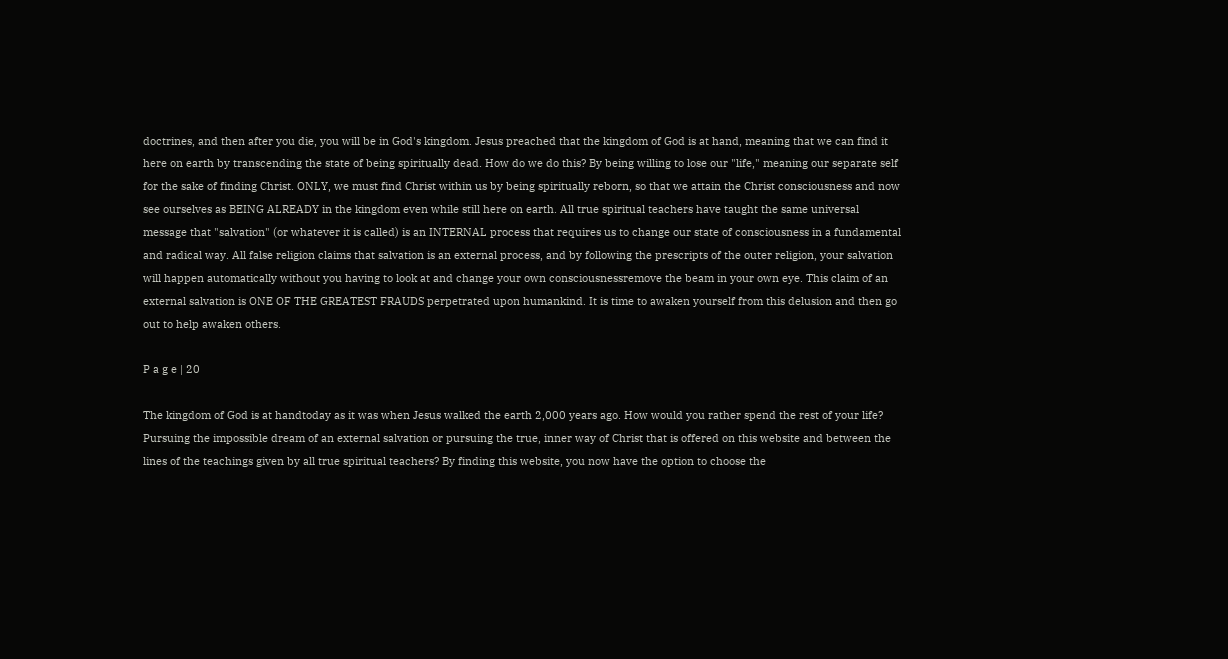doctrines, and then after you die, you will be in God's kingdom. Jesus preached that the kingdom of God is at hand, meaning that we can find it here on earth by transcending the state of being spiritually dead. How do we do this? By being willing to lose our "life," meaning our separate self for the sake of finding Christ. ONLY, we must find Christ within us by being spiritually reborn, so that we attain the Christ consciousness and now see ourselves as BEING ALREADY in the kingdom even while still here on earth. All true spiritual teachers have taught the same universal message that "salvation" (or whatever it is called) is an INTERNAL process that requires us to change our state of consciousness in a fundamental and radical way. All false religion claims that salvation is an external process, and by following the prescripts of the outer religion, your salvation will happen automatically without you having to look at and change your own consciousnessremove the beam in your own eye. This claim of an external salvation is ONE OF THE GREATEST FRAUDS perpetrated upon humankind. It is time to awaken yourself from this delusion and then go out to help awaken others.

P a g e | 20

The kingdom of God is at handtoday as it was when Jesus walked the earth 2,000 years ago. How would you rather spend the rest of your life? Pursuing the impossible dream of an external salvation or pursuing the true, inner way of Christ that is offered on this website and between the lines of the teachings given by all true spiritual teachers? By finding this website, you now have the option to choose the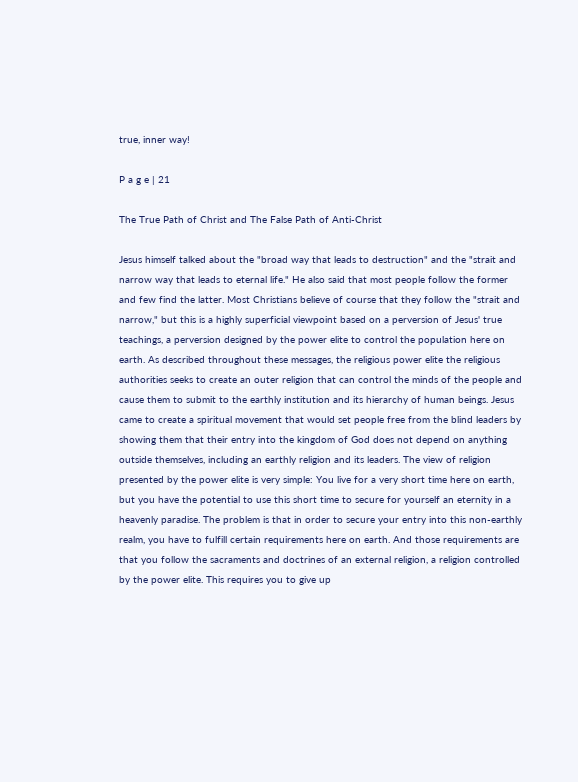true, inner way!

P a g e | 21

The True Path of Christ and The False Path of Anti-Christ

Jesus himself talked about the "broad way that leads to destruction" and the "strait and narrow way that leads to eternal life." He also said that most people follow the former and few find the latter. Most Christians believe of course that they follow the "strait and narrow," but this is a highly superficial viewpoint based on a perversion of Jesus' true teachings, a perversion designed by the power elite to control the population here on earth. As described throughout these messages, the religious power elite the religious authorities seeks to create an outer religion that can control the minds of the people and cause them to submit to the earthly institution and its hierarchy of human beings. Jesus came to create a spiritual movement that would set people free from the blind leaders by showing them that their entry into the kingdom of God does not depend on anything outside themselves, including an earthly religion and its leaders. The view of religion presented by the power elite is very simple: You live for a very short time here on earth, but you have the potential to use this short time to secure for yourself an eternity in a heavenly paradise. The problem is that in order to secure your entry into this non-earthly realm, you have to fulfill certain requirements here on earth. And those requirements are that you follow the sacraments and doctrines of an external religion, a religion controlled by the power elite. This requires you to give up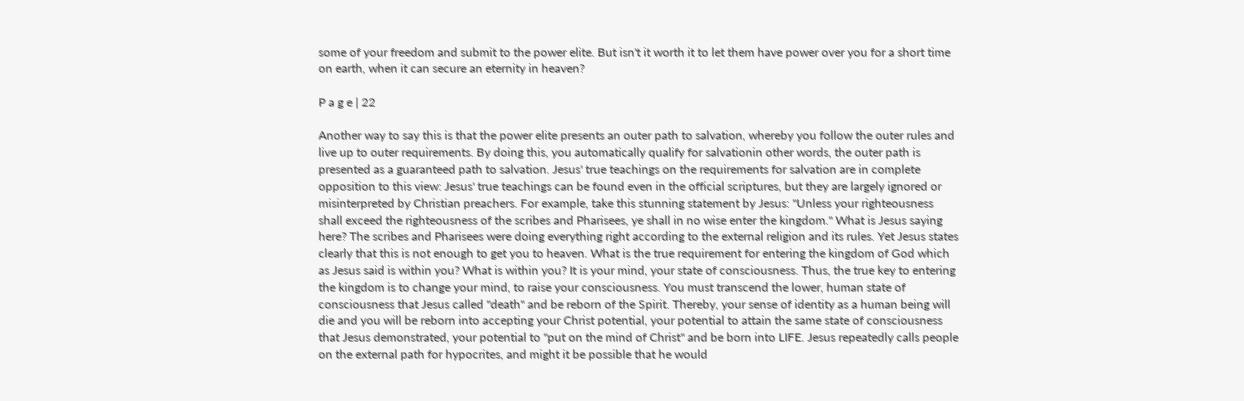some of your freedom and submit to the power elite. But isn't it worth it to let them have power over you for a short time on earth, when it can secure an eternity in heaven?

P a g e | 22

Another way to say this is that the power elite presents an outer path to salvation, whereby you follow the outer rules and live up to outer requirements. By doing this, you automatically qualify for salvationin other words, the outer path is presented as a guaranteed path to salvation. Jesus' true teachings on the requirements for salvation are in complete opposition to this view: Jesus' true teachings can be found even in the official scriptures, but they are largely ignored or misinterpreted by Christian preachers. For example, take this stunning statement by Jesus: "Unless your righteousness shall exceed the righteousness of the scribes and Pharisees, ye shall in no wise enter the kingdom." What is Jesus saying here? The scribes and Pharisees were doing everything right according to the external religion and its rules. Yet Jesus states clearly that this is not enough to get you to heaven. What is the true requirement for entering the kingdom of God which as Jesus said is within you? What is within you? It is your mind, your state of consciousness. Thus, the true key to entering the kingdom is to change your mind, to raise your consciousness. You must transcend the lower, human state of consciousness that Jesus called "death" and be reborn of the Spirit. Thereby, your sense of identity as a human being will die and you will be reborn into accepting your Christ potential, your potential to attain the same state of consciousness that Jesus demonstrated, your potential to "put on the mind of Christ" and be born into LIFE. Jesus repeatedly calls people on the external path for hypocrites, and might it be possible that he would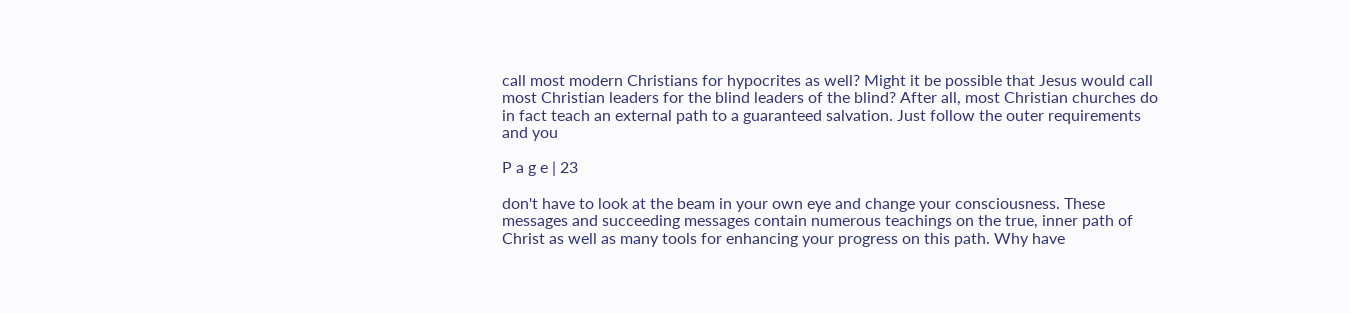call most modern Christians for hypocrites as well? Might it be possible that Jesus would call most Christian leaders for the blind leaders of the blind? After all, most Christian churches do in fact teach an external path to a guaranteed salvation. Just follow the outer requirements and you

P a g e | 23

don't have to look at the beam in your own eye and change your consciousness. These messages and succeeding messages contain numerous teachings on the true, inner path of Christ as well as many tools for enhancing your progress on this path. Why have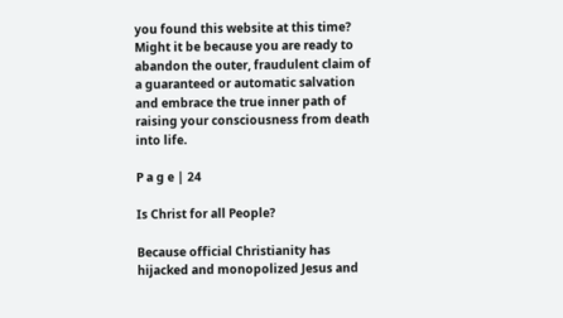you found this website at this time? Might it be because you are ready to abandon the outer, fraudulent claim of a guaranteed or automatic salvation and embrace the true inner path of raising your consciousness from death into life.

P a g e | 24

Is Christ for all People?

Because official Christianity has hijacked and monopolized Jesus and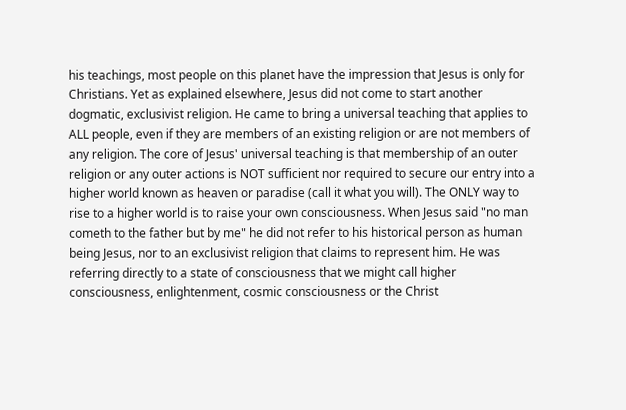his teachings, most people on this planet have the impression that Jesus is only for Christians. Yet as explained elsewhere, Jesus did not come to start another dogmatic, exclusivist religion. He came to bring a universal teaching that applies to ALL people, even if they are members of an existing religion or are not members of any religion. The core of Jesus' universal teaching is that membership of an outer religion or any outer actions is NOT sufficient nor required to secure our entry into a higher world known as heaven or paradise (call it what you will). The ONLY way to rise to a higher world is to raise your own consciousness. When Jesus said "no man cometh to the father but by me" he did not refer to his historical person as human being Jesus, nor to an exclusivist religion that claims to represent him. He was referring directly to a state of consciousness that we might call higher consciousness, enlightenment, cosmic consciousness or the Christ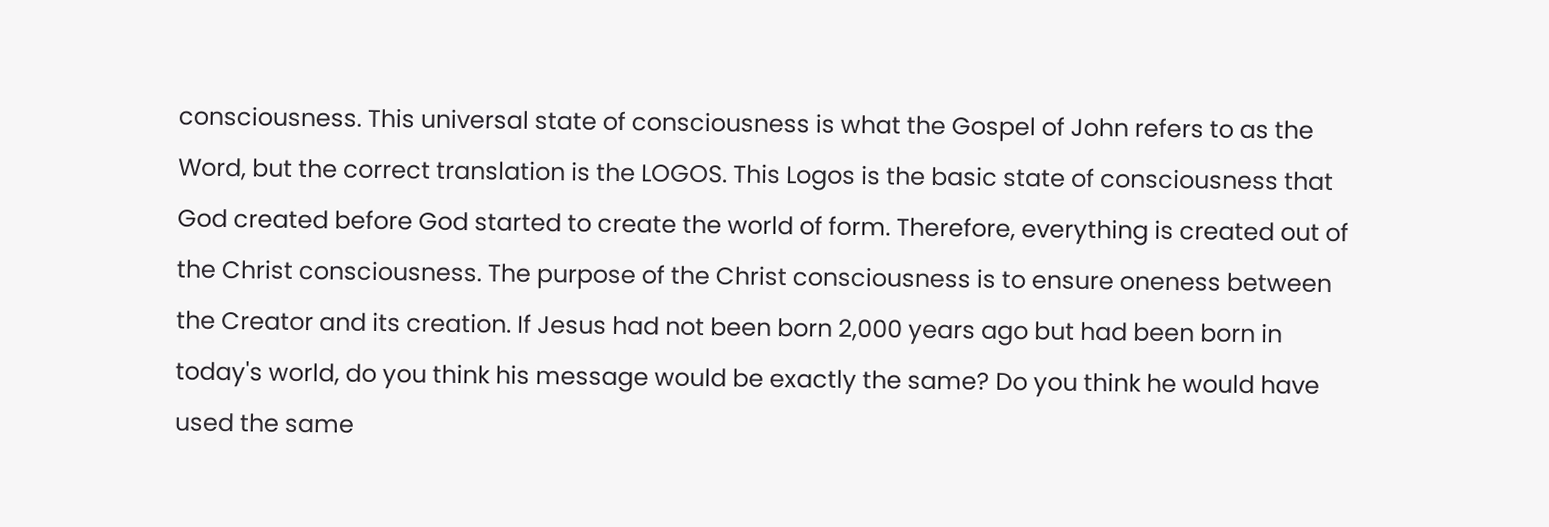consciousness. This universal state of consciousness is what the Gospel of John refers to as the Word, but the correct translation is the LOGOS. This Logos is the basic state of consciousness that God created before God started to create the world of form. Therefore, everything is created out of the Christ consciousness. The purpose of the Christ consciousness is to ensure oneness between the Creator and its creation. If Jesus had not been born 2,000 years ago but had been born in today's world, do you think his message would be exactly the same? Do you think he would have used the same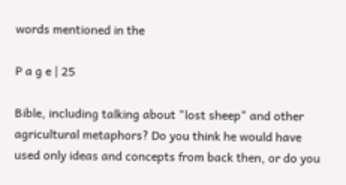words mentioned in the

P a g e | 25

Bible, including talking about "lost sheep" and other agricultural metaphors? Do you think he would have used only ideas and concepts from back then, or do you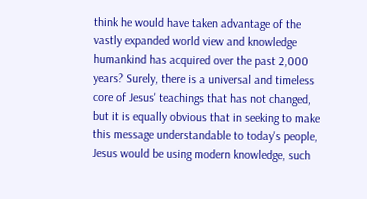think he would have taken advantage of the vastly expanded world view and knowledge humankind has acquired over the past 2,000 years? Surely, there is a universal and timeless core of Jesus' teachings that has not changed, but it is equally obvious that in seeking to make this message understandable to today's people, Jesus would be using modern knowledge, such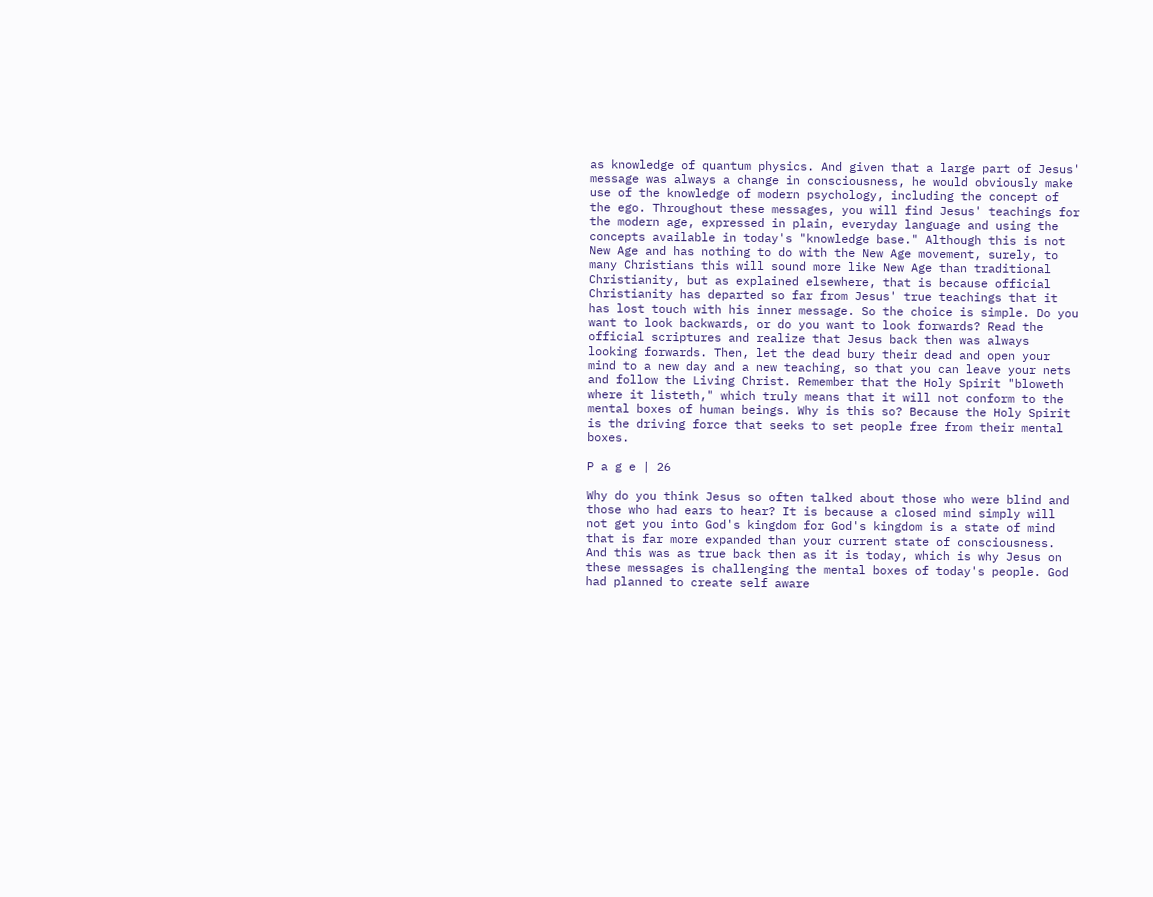as knowledge of quantum physics. And given that a large part of Jesus' message was always a change in consciousness, he would obviously make use of the knowledge of modern psychology, including the concept of the ego. Throughout these messages, you will find Jesus' teachings for the modern age, expressed in plain, everyday language and using the concepts available in today's "knowledge base." Although this is not New Age and has nothing to do with the New Age movement, surely, to many Christians this will sound more like New Age than traditional Christianity, but as explained elsewhere, that is because official Christianity has departed so far from Jesus' true teachings that it has lost touch with his inner message. So the choice is simple. Do you want to look backwards, or do you want to look forwards? Read the official scriptures and realize that Jesus back then was always looking forwards. Then, let the dead bury their dead and open your mind to a new day and a new teaching, so that you can leave your nets and follow the Living Christ. Remember that the Holy Spirit "bloweth where it listeth," which truly means that it will not conform to the mental boxes of human beings. Why is this so? Because the Holy Spirit is the driving force that seeks to set people free from their mental boxes.

P a g e | 26

Why do you think Jesus so often talked about those who were blind and those who had ears to hear? It is because a closed mind simply will not get you into God's kingdom for God's kingdom is a state of mind that is far more expanded than your current state of consciousness. And this was as true back then as it is today, which is why Jesus on these messages is challenging the mental boxes of today's people. God had planned to create self aware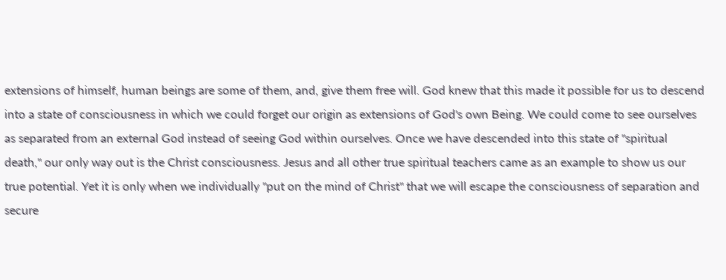extensions of himself, human beings are some of them, and, give them free will. God knew that this made it possible for us to descend into a state of consciousness in which we could forget our origin as extensions of God's own Being. We could come to see ourselves as separated from an external God instead of seeing God within ourselves. Once we have descended into this state of "spiritual death," our only way out is the Christ consciousness. Jesus and all other true spiritual teachers came as an example to show us our true potential. Yet it is only when we individually "put on the mind of Christ" that we will escape the consciousness of separation and secure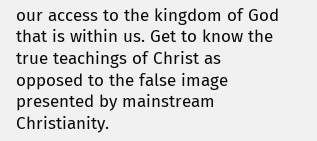our access to the kingdom of God that is within us. Get to know the true teachings of Christ as opposed to the false image presented by mainstream Christianity.